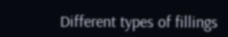Different types of fillings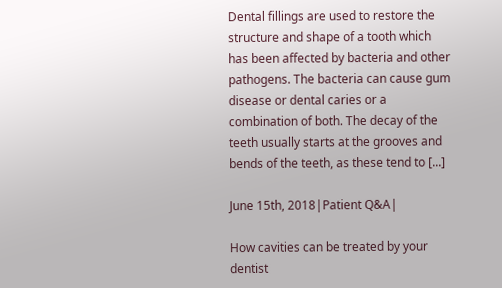Dental fillings are used to restore the structure and shape of a tooth which has been affected by bacteria and other pathogens. The bacteria can cause gum disease or dental caries or a combination of both. The decay of the teeth usually starts at the grooves and bends of the teeth, as these tend to [...]

June 15th, 2018|Patient Q&A|

How cavities can be treated by your dentist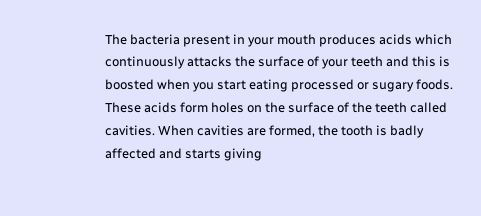The bacteria present in your mouth produces acids which continuously attacks the surface of your teeth and this is boosted when you start eating processed or sugary foods. These acids form holes on the surface of the teeth called cavities. When cavities are formed, the tooth is badly affected and starts giving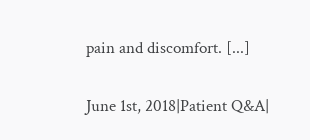pain and discomfort. [...]

June 1st, 2018|Patient Q&A|